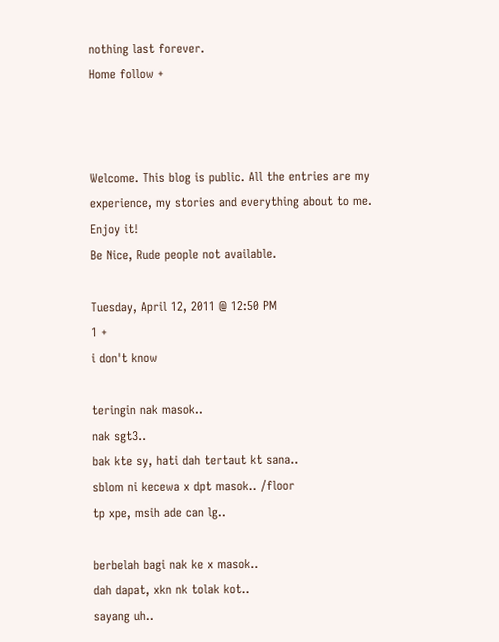nothing last forever.
Home follow +



Welcome. This blog is public. All the entries are my experience, my stories and everything about to me. Enjoy it!
Be Nice, Rude people not available.

Tuesday, April 12, 2011 @ 12:50 PM
1 +
i don't know

teringin nak masok..
nak sgt3..
bak kte sy, hati dah tertaut kt sana..
sblom ni kecewa x dpt masok.. /floor
tp xpe, msih ade can lg..

berbelah bagi nak ke x masok..
dah dapat, xkn nk tolak kot..
sayang uh..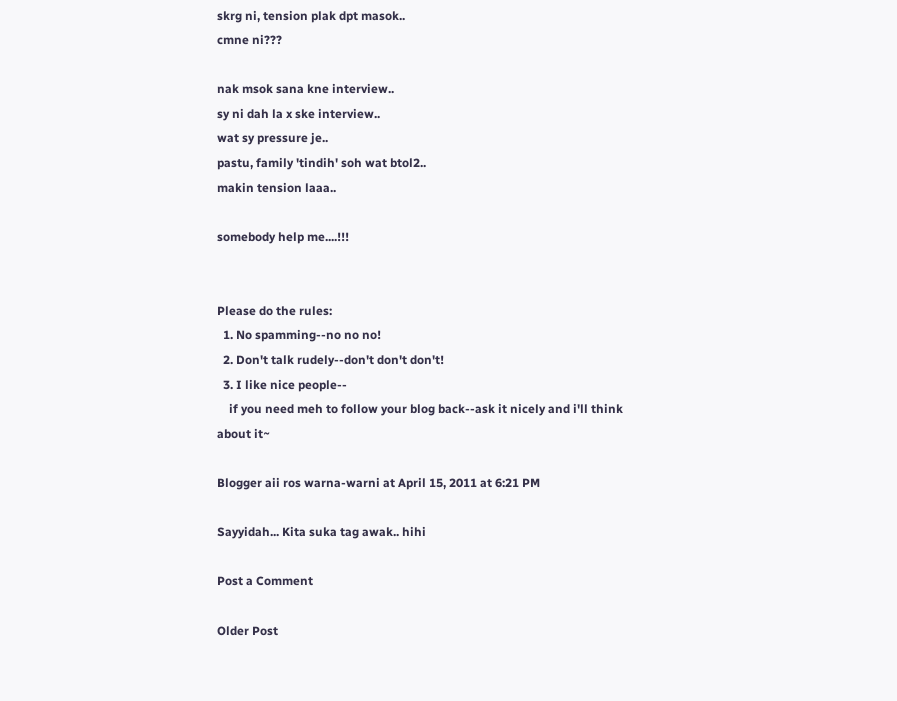skrg ni, tension plak dpt masok..
cmne ni???

nak msok sana kne interview..
sy ni dah la x ske interview..
wat sy pressure je..
pastu, family 'tindih' soh wat btol2..
makin tension laaa..

somebody help me....!!!


Please do the rules:
  1. No spamming--no no no!
  2. Don't talk rudely--don't don't don't!
  3. I like nice people--
    if you need meh to follow your blog back--ask it nicely and i'll think about it~

Blogger aii ros warna-warni at April 15, 2011 at 6:21 PM

Sayyidah... Kita suka tag awak.. hihi

Post a Comment

Older Post